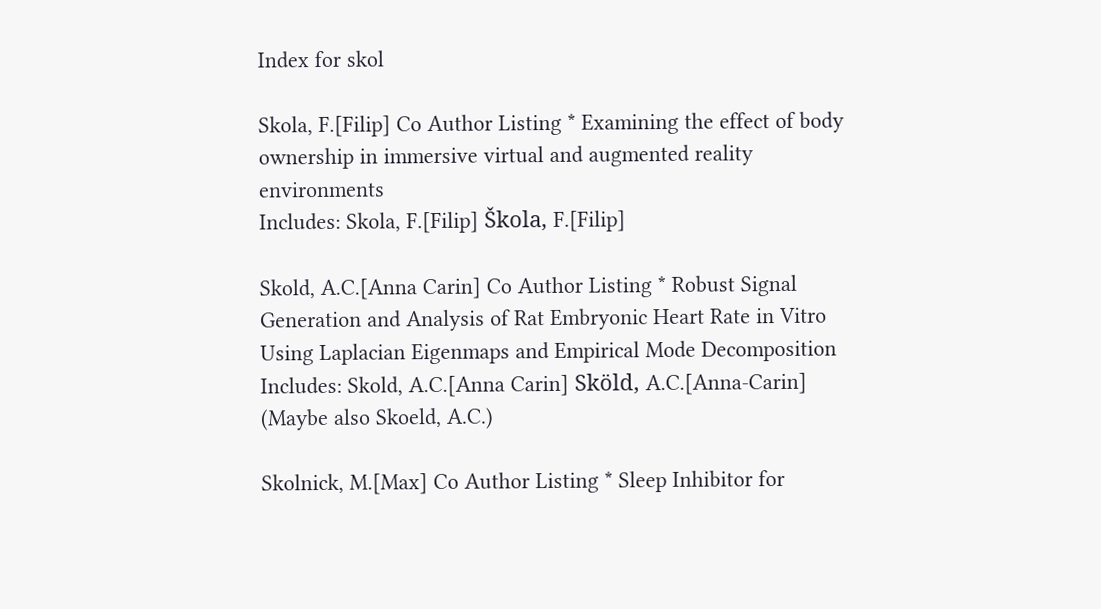Index for skol

Skola, F.[Filip] Co Author Listing * Examining the effect of body ownership in immersive virtual and augmented reality environments
Includes: Skola, F.[Filip] Škola, F.[Filip]

Skold, A.C.[Anna Carin] Co Author Listing * Robust Signal Generation and Analysis of Rat Embryonic Heart Rate in Vitro Using Laplacian Eigenmaps and Empirical Mode Decomposition
Includes: Skold, A.C.[Anna Carin] Sköld, A.C.[Anna-Carin] (Maybe also Skoeld, A.C.)

Skolnick, M.[Max] Co Author Listing * Sleep Inhibitor for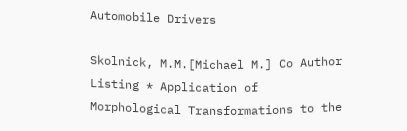Automobile Drivers

Skolnick, M.M.[Michael M.] Co Author Listing * Application of Morphological Transformations to the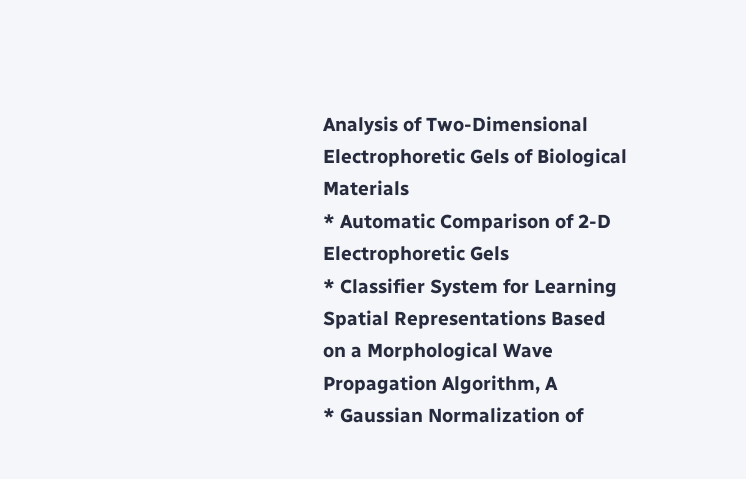Analysis of Two-Dimensional Electrophoretic Gels of Biological Materials
* Automatic Comparison of 2-D Electrophoretic Gels
* Classifier System for Learning Spatial Representations Based on a Morphological Wave Propagation Algorithm, A
* Gaussian Normalization of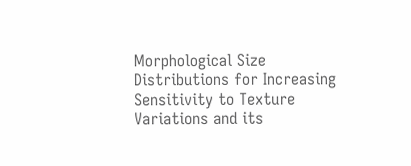Morphological Size Distributions for Increasing Sensitivity to Texture Variations and its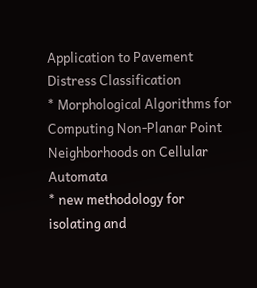Application to Pavement Distress Classification
* Morphological Algorithms for Computing Non-Planar Point Neighborhoods on Cellular Automata
* new methodology for isolating and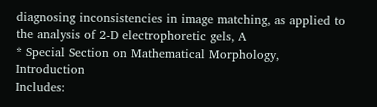diagnosing inconsistencies in image matching, as applied to the analysis of 2-D electrophoretic gels, A
* Special Section on Mathematical Morphology, Introduction
Includes: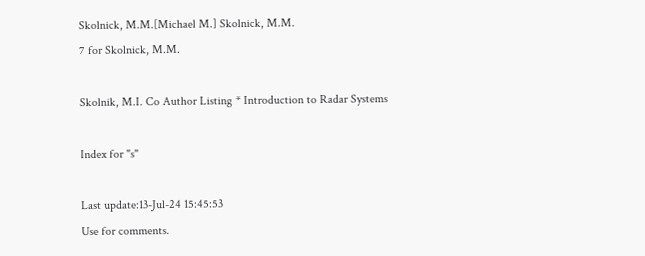Skolnick, M.M.[Michael M.] Skolnick, M.M.
7 for Skolnick, M.M.

Skolnik, M.I. Co Author Listing * Introduction to Radar Systems

Index for "s"

Last update:13-Jul-24 15:45:53
Use for comments.